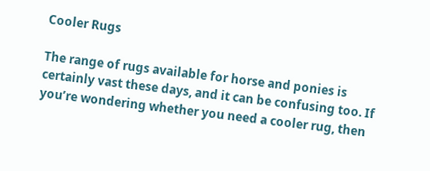Cooler Rugs

The range of rugs available for horse and ponies is certainly vast these days, and it can be confusing too. If you’re wondering whether you need a cooler rug, then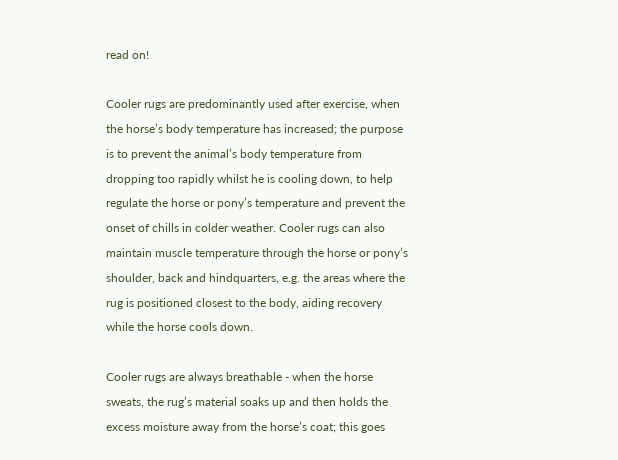read on!

Cooler rugs are predominantly used after exercise, when the horse’s body temperature has increased; the purpose is to prevent the animal’s body temperature from dropping too rapidly whilst he is cooling down, to help regulate the horse or pony’s temperature and prevent the onset of chills in colder weather. Cooler rugs can also maintain muscle temperature through the horse or pony’s shoulder, back and hindquarters, e.g. the areas where the rug is positioned closest to the body, aiding recovery while the horse cools down.

Cooler rugs are always breathable - when the horse sweats, the rug’s material soaks up and then holds the excess moisture away from the horse’s coat; this goes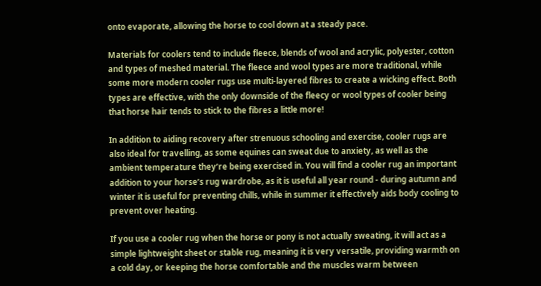onto evaporate, allowing the horse to cool down at a steady pace.

Materials for coolers tend to include fleece, blends of wool and acrylic, polyester, cotton and types of meshed material. The fleece and wool types are more traditional, while some more modern cooler rugs use multi-layered fibres to create a wicking effect. Both types are effective, with the only downside of the fleecy or wool types of cooler being that horse hair tends to stick to the fibres a little more!

In addition to aiding recovery after strenuous schooling and exercise, cooler rugs are also ideal for travelling, as some equines can sweat due to anxiety, as well as the ambient temperature they’re being exercised in. You will find a cooler rug an important addition to your horse’s rug wardrobe, as it is useful all year round - during autumn and winter it is useful for preventing chills, while in summer it effectively aids body cooling to prevent over heating.

If you use a cooler rug when the horse or pony is not actually sweating, it will act as a simple lightweight sheet or stable rug, meaning it is very versatile, providing warmth on a cold day, or keeping the horse comfortable and the muscles warm between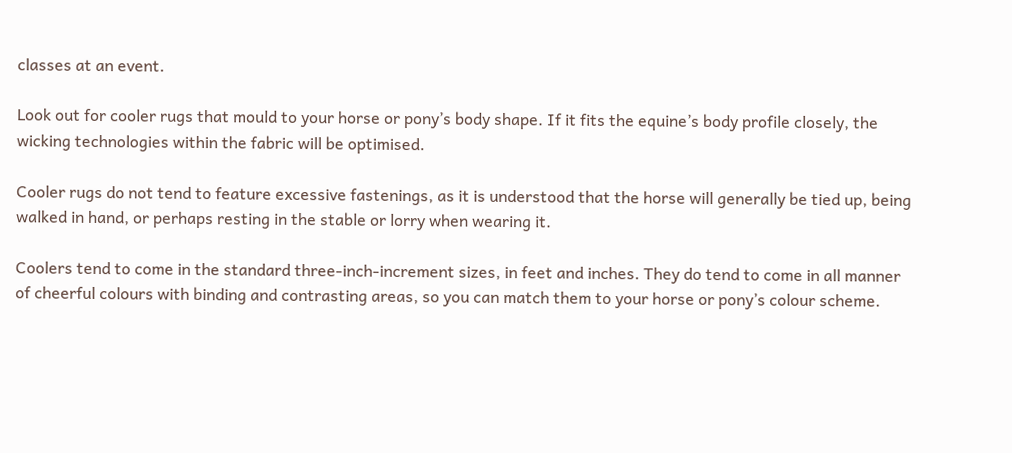classes at an event.

Look out for cooler rugs that mould to your horse or pony’s body shape. If it fits the equine’s body profile closely, the wicking technologies within the fabric will be optimised.

Cooler rugs do not tend to feature excessive fastenings, as it is understood that the horse will generally be tied up, being walked in hand, or perhaps resting in the stable or lorry when wearing it.

Coolers tend to come in the standard three-inch-increment sizes, in feet and inches. They do tend to come in all manner of cheerful colours with binding and contrasting areas, so you can match them to your horse or pony’s colour scheme.